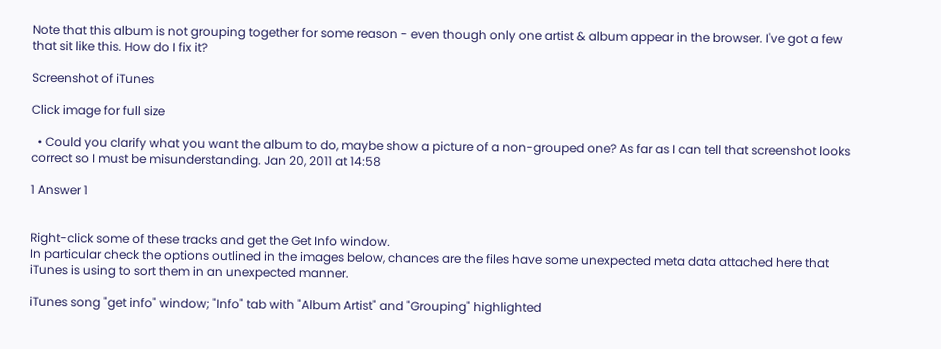Note that this album is not grouping together for some reason - even though only one artist & album appear in the browser. I've got a few that sit like this. How do I fix it?

Screenshot of iTunes

Click image for full size

  • Could you clarify what you want the album to do, maybe show a picture of a non-grouped one? As far as I can tell that screenshot looks correct so I must be misunderstanding. Jan 20, 2011 at 14:58

1 Answer 1


Right-click some of these tracks and get the Get Info window.
In particular check the options outlined in the images below, chances are the files have some unexpected meta data attached here that iTunes is using to sort them in an unexpected manner.

iTunes song "get info" window; "Info" tab with "Album Artist" and "Grouping" highlighted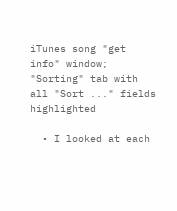iTunes song "get info" window; "Sorting" tab with all "Sort ..." fields highlighted

  • I looked at each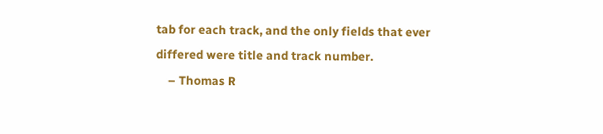tab for each track, and the only fields that ever differed were title and track number.
    – Thomas R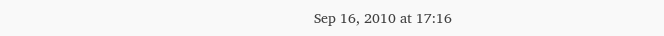Sep 16, 2010 at 17:16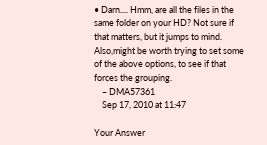• Darn.... Hmm, are all the files in the same folder on your HD? Not sure if that matters, but it jumps to mind. Also,might be worth trying to set some of the above options, to see if that forces the grouping.
    – DMA57361
    Sep 17, 2010 at 11:47

Your Answer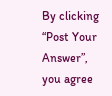By clicking “Post Your Answer”, you agree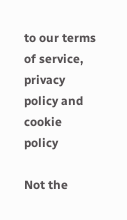to our terms of service, privacy policy and cookie policy

Not the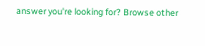answer you're looking for? Browse other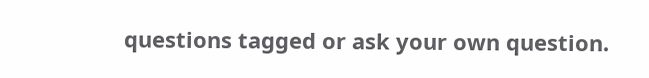questions tagged or ask your own question.